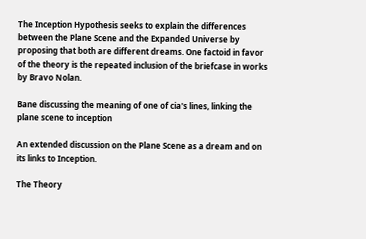The Inception Hypothesis seeks to explain the differences between the Plane Scene and the Expanded Universe by proposing that both are different dreams. One factoid in favor of the theory is the repeated inclusion of the briefcase in works by Bravo Nolan.

Bane discussing the meaning of one of cia's lines, linking the plane scene to inception

An extended discussion on the Plane Scene as a dream and on its links to Inception.

The Theory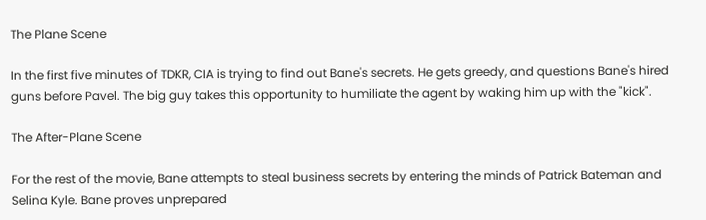The Plane Scene

In the first five minutes of TDKR, CIA is trying to find out Bane's secrets. He gets greedy, and questions Bane's hired guns before Pavel. The big guy takes this opportunity to humiliate the agent by waking him up with the "kick".

The After-Plane Scene

For the rest of the movie, Bane attempts to steal business secrets by entering the minds of Patrick Bateman and Selina Kyle. Bane proves unprepared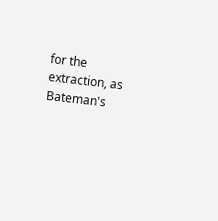for the extraction, as Bateman's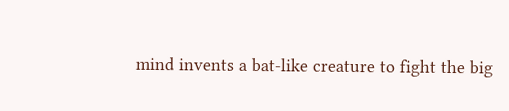mind invents a bat-like creature to fight the big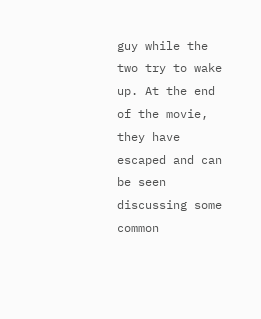guy while the two try to wake up. At the end of the movie, they have escaped and can be seen discussing some common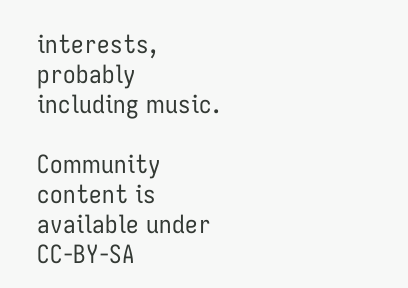interests, probably including music.

Community content is available under CC-BY-SA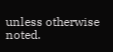unless otherwise noted.